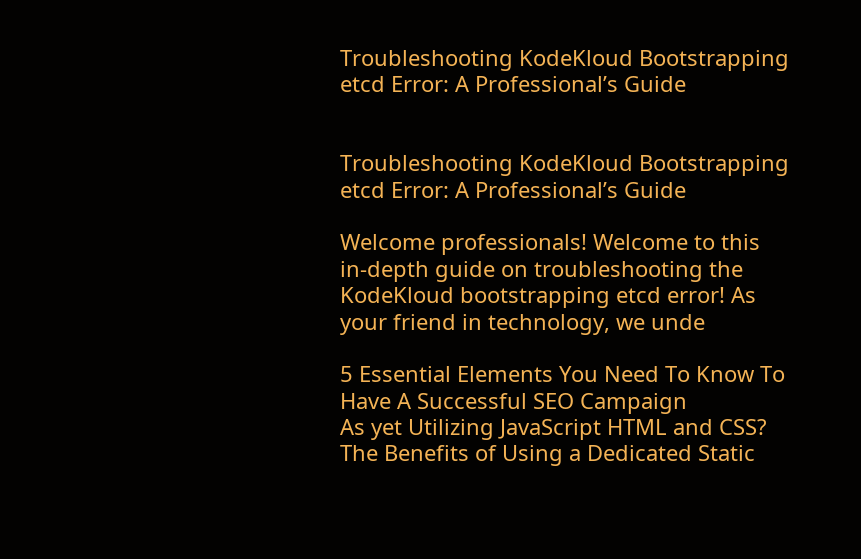Troubleshooting KodeKloud Bootstrapping etcd Error: A Professional’s Guide


Troubleshooting KodeKloud Bootstrapping etcd Error: A Professional’s Guide

Welcome professionals! Welcome to this in-depth guide on troubleshooting the KodeKloud bootstrapping etcd error! As your friend in technology, we unde

5 Essential Elements You Need To Know To Have A Successful SEO Campaign
As yet Utilizing JavaScript HTML and CSS?
The Benefits of Using a Dedicated Static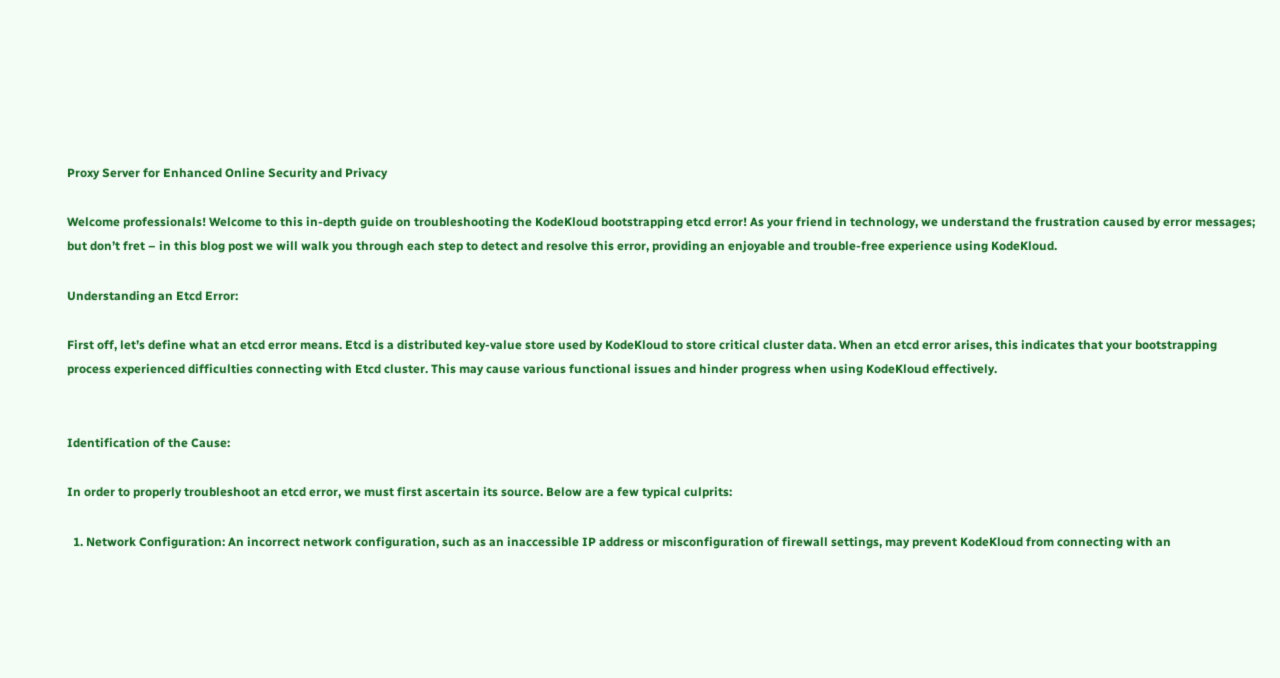Proxy Server for Enhanced Online Security and Privacy

Welcome professionals! Welcome to this in-depth guide on troubleshooting the KodeKloud bootstrapping etcd error! As your friend in technology, we understand the frustration caused by error messages; but don’t fret – in this blog post we will walk you through each step to detect and resolve this error, providing an enjoyable and trouble-free experience using KodeKloud.

Understanding an Etcd Error:

First off, let’s define what an etcd error means. Etcd is a distributed key-value store used by KodeKloud to store critical cluster data. When an etcd error arises, this indicates that your bootstrapping process experienced difficulties connecting with Etcd cluster. This may cause various functional issues and hinder progress when using KodeKloud effectively.


Identification of the Cause:

In order to properly troubleshoot an etcd error, we must first ascertain its source. Below are a few typical culprits:

  1. Network Configuration: An incorrect network configuration, such as an inaccessible IP address or misconfiguration of firewall settings, may prevent KodeKloud from connecting with an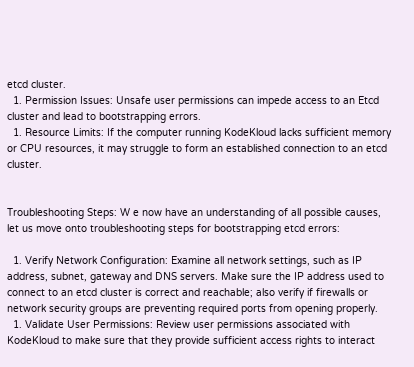etcd cluster.
  1. Permission Issues: Unsafe user permissions can impede access to an Etcd cluster and lead to bootstrapping errors.
  1. Resource Limits: If the computer running KodeKloud lacks sufficient memory or CPU resources, it may struggle to form an established connection to an etcd cluster.


Troubleshooting Steps: W e now have an understanding of all possible causes, let us move onto troubleshooting steps for bootstrapping etcd errors:

  1. Verify Network Configuration: Examine all network settings, such as IP address, subnet, gateway and DNS servers. Make sure the IP address used to connect to an etcd cluster is correct and reachable; also verify if firewalls or network security groups are preventing required ports from opening properly.
  1. Validate User Permissions: Review user permissions associated with KodeKloud to make sure that they provide sufficient access rights to interact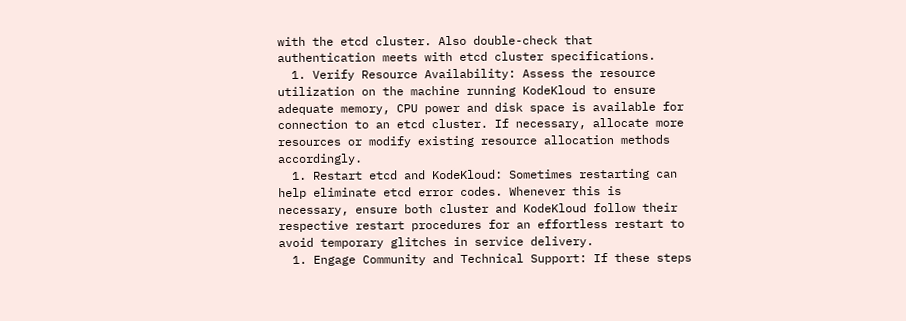with the etcd cluster. Also double-check that authentication meets with etcd cluster specifications.
  1. Verify Resource Availability: Assess the resource utilization on the machine running KodeKloud to ensure adequate memory, CPU power and disk space is available for connection to an etcd cluster. If necessary, allocate more resources or modify existing resource allocation methods accordingly.
  1. Restart etcd and KodeKloud: Sometimes restarting can help eliminate etcd error codes. Whenever this is necessary, ensure both cluster and KodeKloud follow their respective restart procedures for an effortless restart to avoid temporary glitches in service delivery.
  1. Engage Community and Technical Support: If these steps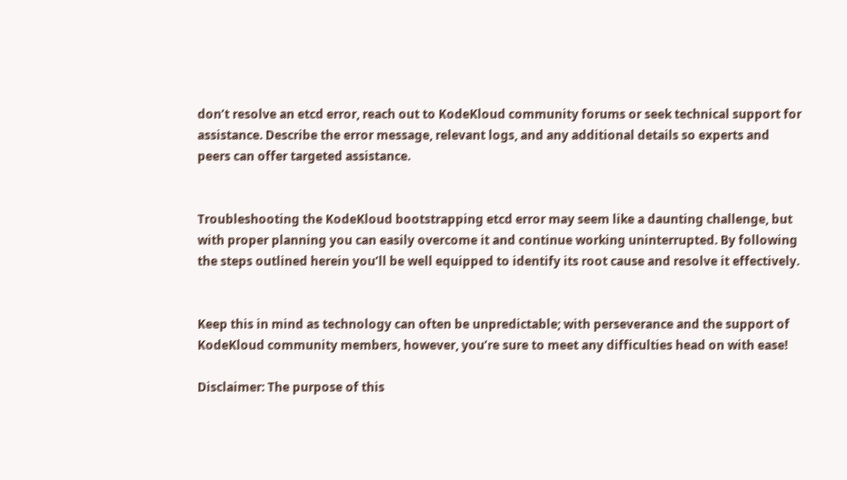don’t resolve an etcd error, reach out to KodeKloud community forums or seek technical support for assistance. Describe the error message, relevant logs, and any additional details so experts and peers can offer targeted assistance.


Troubleshooting the KodeKloud bootstrapping etcd error may seem like a daunting challenge, but with proper planning you can easily overcome it and continue working uninterrupted. By following the steps outlined herein you’ll be well equipped to identify its root cause and resolve it effectively.


Keep this in mind as technology can often be unpredictable; with perseverance and the support of KodeKloud community members, however, you’re sure to meet any difficulties head on with ease!

Disclaimer: The purpose of this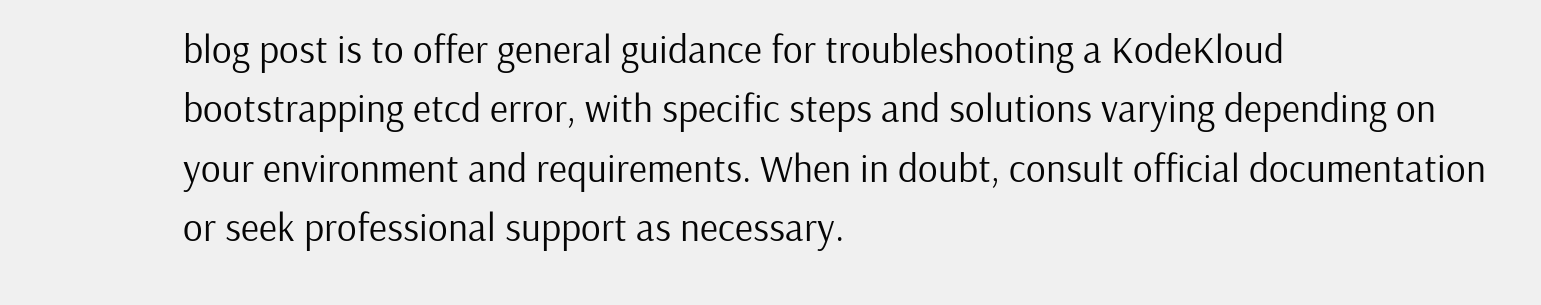blog post is to offer general guidance for troubleshooting a KodeKloud bootstrapping etcd error, with specific steps and solutions varying depending on your environment and requirements. When in doubt, consult official documentation or seek professional support as necessary.